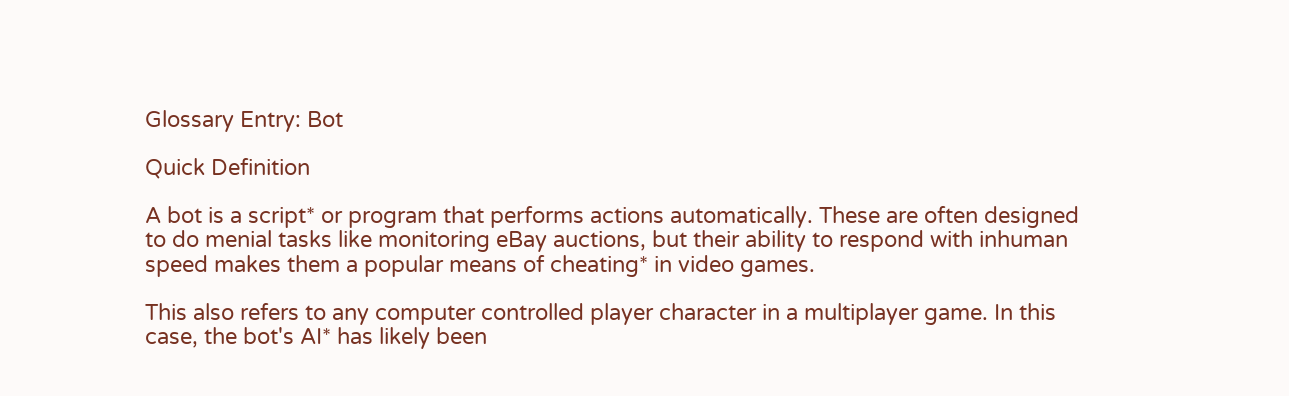Glossary Entry: Bot

Quick Definition

A bot is a script* or program that performs actions automatically. These are often designed to do menial tasks like monitoring eBay auctions, but their ability to respond with inhuman speed makes them a popular means of cheating* in video games.

This also refers to any computer controlled player character in a multiplayer game. In this case, the bot's AI* has likely been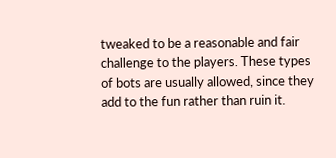tweaked to be a reasonable and fair challenge to the players. These types of bots are usually allowed, since they add to the fun rather than ruin it.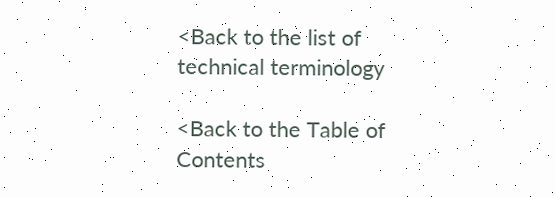<Back to the list of technical terminology

<Back to the Table of Contents